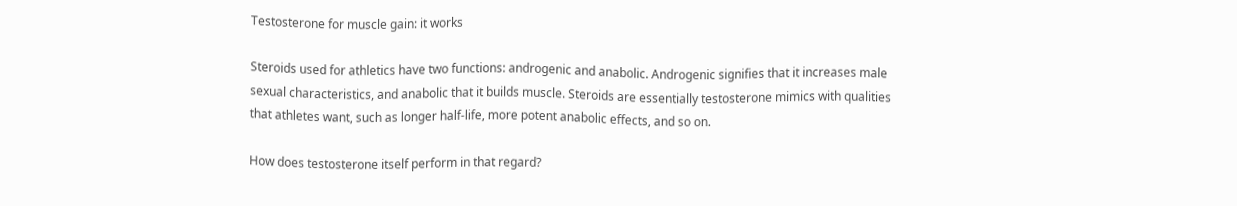Testosterone for muscle gain: it works

Steroids used for athletics have two functions: androgenic and anabolic. Androgenic signifies that it increases male sexual characteristics, and anabolic that it builds muscle. Steroids are essentially testosterone mimics with qualities that athletes want, such as longer half-life, more potent anabolic effects, and so on.

How does testosterone itself perform in that regard?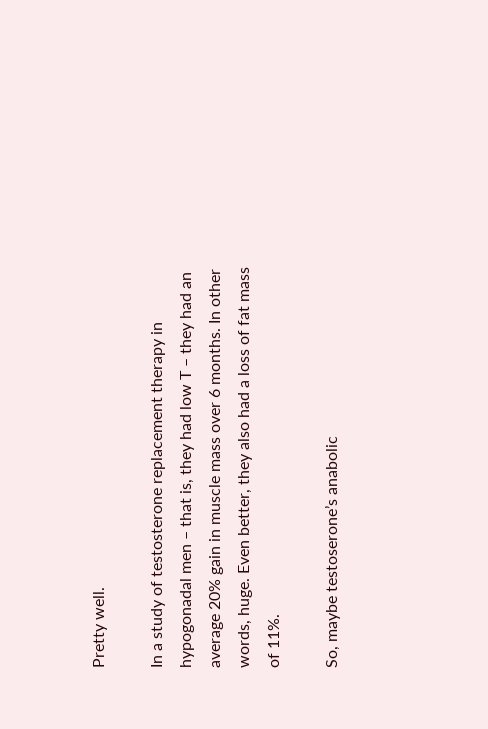Pretty well.

In a study of testosterone replacement therapy in hypogonadal men – that is, they had low T – they had an average 20% gain in muscle mass over 6 months. In other words, huge. Even better, they also had a loss of fat mass of 11%.

So, maybe testoserone’s anabolic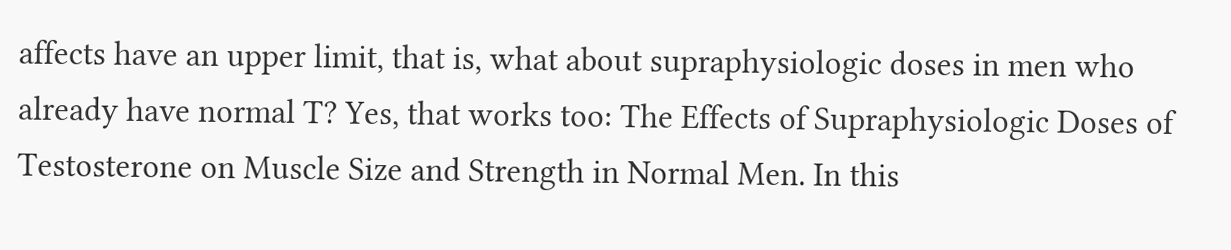affects have an upper limit, that is, what about supraphysiologic doses in men who already have normal T? Yes, that works too: The Effects of Supraphysiologic Doses of Testosterone on Muscle Size and Strength in Normal Men. In this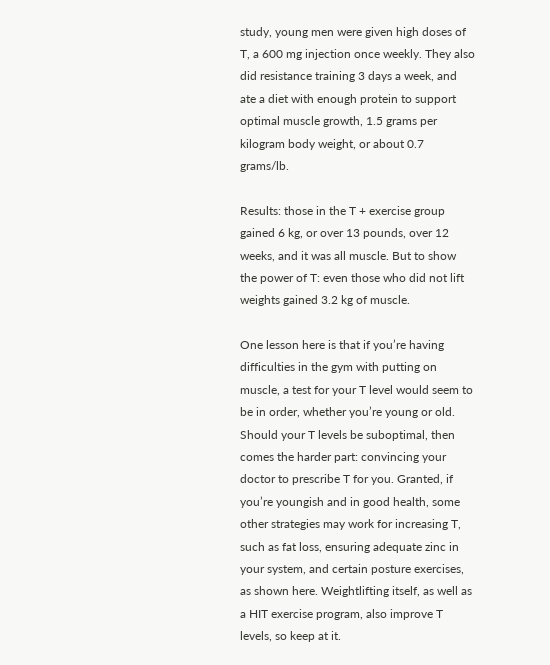study, young men were given high doses of T, a 600 mg injection once weekly. They also did resistance training 3 days a week, and ate a diet with enough protein to support optimal muscle growth, 1.5 grams per kilogram body weight, or about 0.7 grams/lb.

Results: those in the T + exercise group gained 6 kg, or over 13 pounds, over 12 weeks, and it was all muscle. But to show the power of T: even those who did not lift weights gained 3.2 kg of muscle.

One lesson here is that if you’re having difficulties in the gym with putting on muscle, a test for your T level would seem to be in order, whether you’re young or old. Should your T levels be suboptimal, then comes the harder part: convincing your doctor to prescribe T for you. Granted, if you’re youngish and in good health, some other strategies may work for increasing T, such as fat loss, ensuring adequate zinc in your system, and certain posture exercises, as shown here. Weightlifting itself, as well as a HIT exercise program, also improve T levels, so keep at it.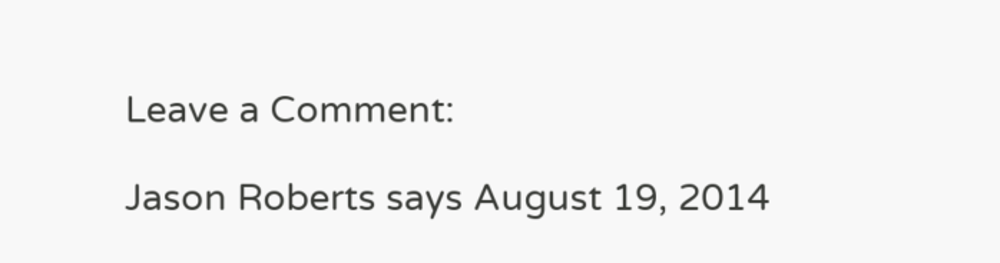Leave a Comment:

Jason Roberts says August 19, 2014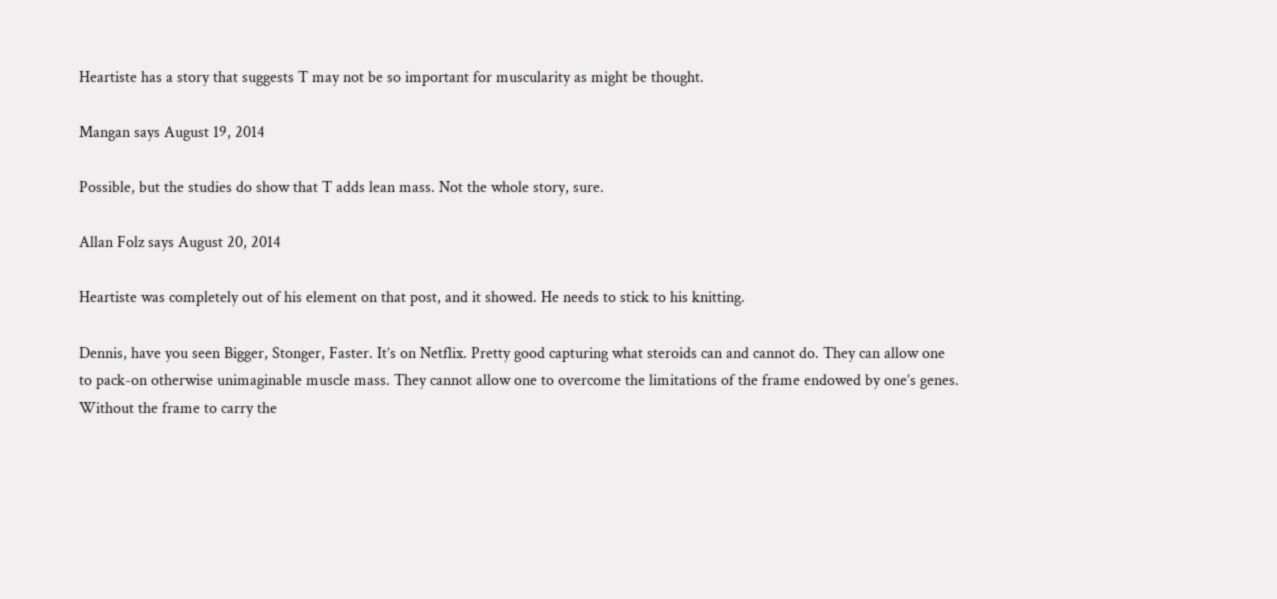Heartiste has a story that suggests T may not be so important for muscularity as might be thought.

Mangan says August 19, 2014

Possible, but the studies do show that T adds lean mass. Not the whole story, sure.

Allan Folz says August 20, 2014

Heartiste was completely out of his element on that post, and it showed. He needs to stick to his knitting.

Dennis, have you seen Bigger, Stonger, Faster. It’s on Netflix. Pretty good capturing what steroids can and cannot do. They can allow one to pack-on otherwise unimaginable muscle mass. They cannot allow one to overcome the limitations of the frame endowed by one’s genes. Without the frame to carry the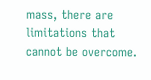mass, there are limitations that cannot be overcome.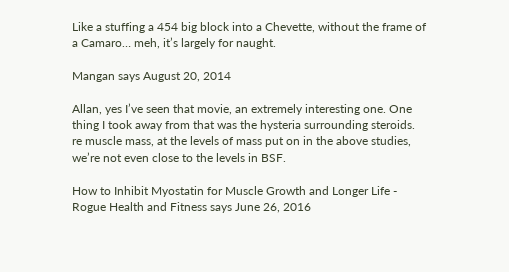Like a stuffing a 454 big block into a Chevette, without the frame of a Camaro… meh, it’s largely for naught.

Mangan says August 20, 2014

Allan, yes I’ve seen that movie, an extremely interesting one. One thing I took away from that was the hysteria surrounding steroids. re muscle mass, at the levels of mass put on in the above studies, we’re not even close to the levels in BSF.

How to Inhibit Myostatin for Muscle Growth and Longer Life - Rogue Health and Fitness says June 26, 2016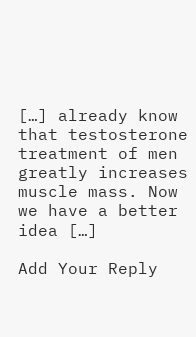[…] already know that testosterone treatment of men greatly increases muscle mass. Now we have a better idea […]

Add Your Reply